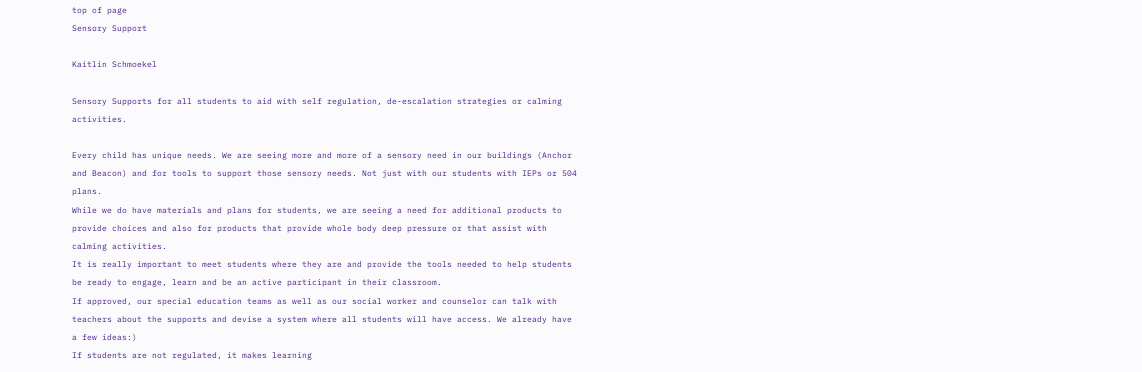top of page
Sensory Support

Kaitlin Schmoekel

Sensory Supports for all students to aid with self regulation, de-escalation strategies or calming activities.

Every child has unique needs. We are seeing more and more of a sensory need in our buildings (Anchor and Beacon) and for tools to support those sensory needs. Not just with our students with IEPs or 504 plans.
While we do have materials and plans for students, we are seeing a need for additional products to provide choices and also for products that provide whole body deep pressure or that assist with calming activities.
It is really important to meet students where they are and provide the tools needed to help students be ready to engage, learn and be an active participant in their classroom.
If approved, our special education teams as well as our social worker and counselor can talk with teachers about the supports and devise a system where all students will have access. We already have a few ideas:)
If students are not regulated, it makes learning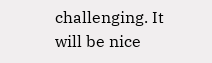challenging. It will be nice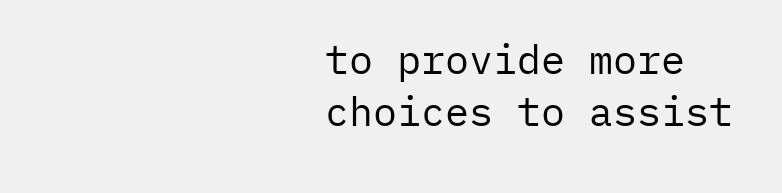to provide more choices to assist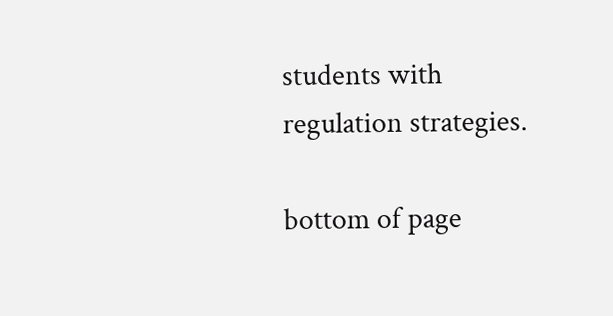students with regulation strategies.

bottom of page